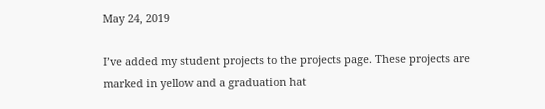May 24, 2019

I’ve added my student projects to the projects page. These projects are marked in yellow and a graduation hat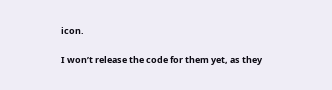icon.

I won’t release the code for them yet, as they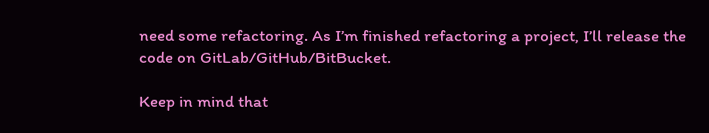need some refactoring. As I’m finished refactoring a project, I’ll release the code on GitLab/GitHub/BitBucket.

Keep in mind that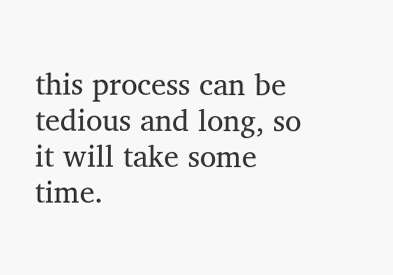this process can be tedious and long, so it will take some time.